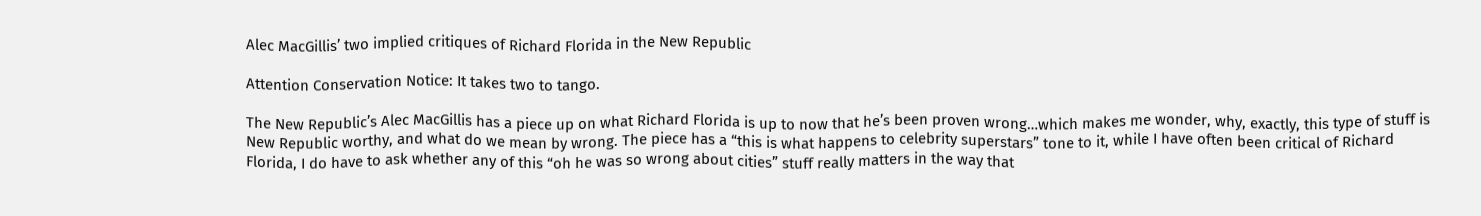Alec MacGillis’ two implied critiques of Richard Florida in the New Republic

Attention Conservation Notice: It takes two to tango.

The New Republic’s Alec MacGillis has a piece up on what Richard Florida is up to now that he’s been proven wrong…which makes me wonder, why, exactly, this type of stuff is New Republic worthy, and what do we mean by wrong. The piece has a “this is what happens to celebrity superstars” tone to it, while I have often been critical of Richard Florida, I do have to ask whether any of this “oh he was so wrong about cities” stuff really matters in the way that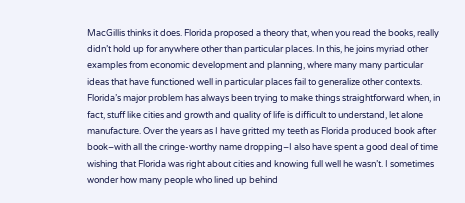MacGillis thinks it does. Florida proposed a theory that, when you read the books, really didn’t hold up for anywhere other than particular places. In this, he joins myriad other examples from economic development and planning, where many many particular ideas that have functioned well in particular places fail to generalize other contexts. Florida’s major problem has always been trying to make things straightforward when, in fact, stuff like cities and growth and quality of life is difficult to understand, let alone manufacture. Over the years as I have gritted my teeth as Florida produced book after book–with all the cringe-worthy name dropping–I also have spent a good deal of time wishing that Florida was right about cities and knowing full well he wasn’t. I sometimes wonder how many people who lined up behind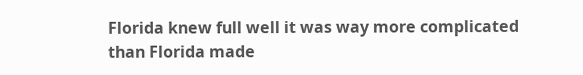Florida knew full well it was way more complicated than Florida made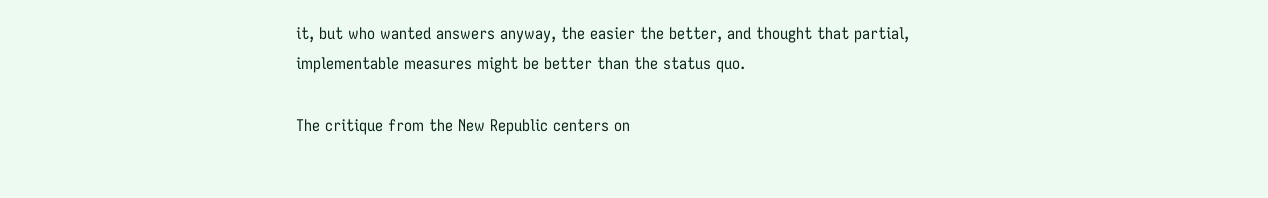it, but who wanted answers anyway, the easier the better, and thought that partial, implementable measures might be better than the status quo.

The critique from the New Republic centers on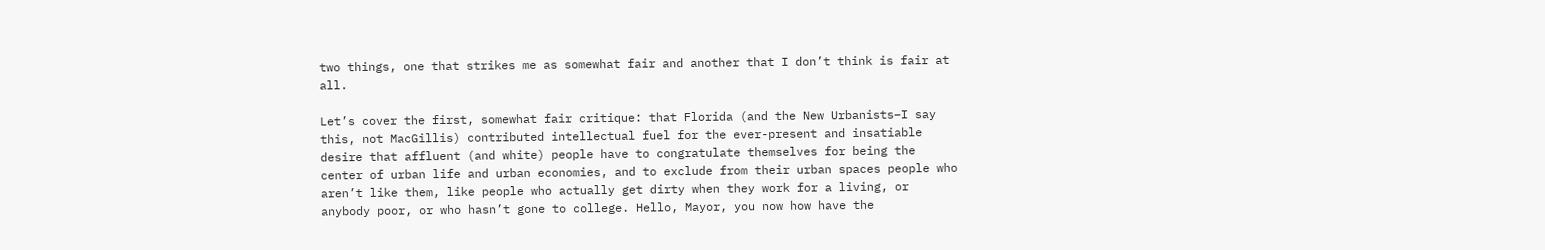two things, one that strikes me as somewhat fair and another that I don’t think is fair at all.

Let’s cover the first, somewhat fair critique: that Florida (and the New Urbanists–I say this, not MacGillis) contributed intellectual fuel for the ever-present and insatiable desire that affluent (and white) people have to congratulate themselves for being the center of urban life and urban economies, and to exclude from their urban spaces people who aren’t like them, like people who actually get dirty when they work for a living, or anybody poor, or who hasn’t gone to college. Hello, Mayor, you now how have the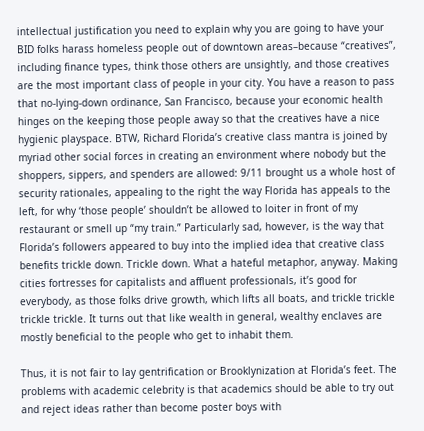intellectual justification you need to explain why you are going to have your BID folks harass homeless people out of downtown areas–because “creatives”, including finance types, think those others are unsightly, and those creatives are the most important class of people in your city. You have a reason to pass that no-lying-down ordinance, San Francisco, because your economic health hinges on the keeping those people away so that the creatives have a nice hygienic playspace. BTW, Richard Florida’s creative class mantra is joined by myriad other social forces in creating an environment where nobody but the shoppers, sippers, and spenders are allowed: 9/11 brought us a whole host of security rationales, appealing to the right the way Florida has appeals to the left, for why ‘those people’ shouldn’t be allowed to loiter in front of my restaurant or smell up “my train.” Particularly sad, however, is the way that Florida’s followers appeared to buy into the implied idea that creative class benefits trickle down. Trickle down. What a hateful metaphor, anyway. Making cities fortresses for capitalists and affluent professionals, it’s good for everybody, as those folks drive growth, which lifts all boats, and trickle trickle trickle trickle. It turns out that like wealth in general, wealthy enclaves are mostly beneficial to the people who get to inhabit them.

Thus, it is not fair to lay gentrification or Brooklynization at Florida’s feet. The problems with academic celebrity is that academics should be able to try out and reject ideas rather than become poster boys with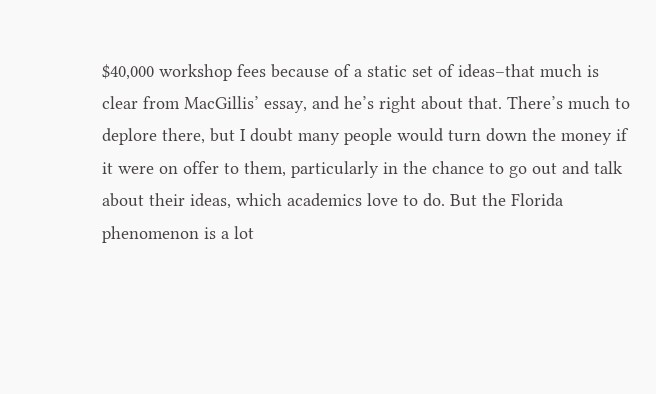$40,000 workshop fees because of a static set of ideas–that much is clear from MacGillis’ essay, and he’s right about that. There’s much to deplore there, but I doubt many people would turn down the money if it were on offer to them, particularly in the chance to go out and talk about their ideas, which academics love to do. But the Florida phenomenon is a lot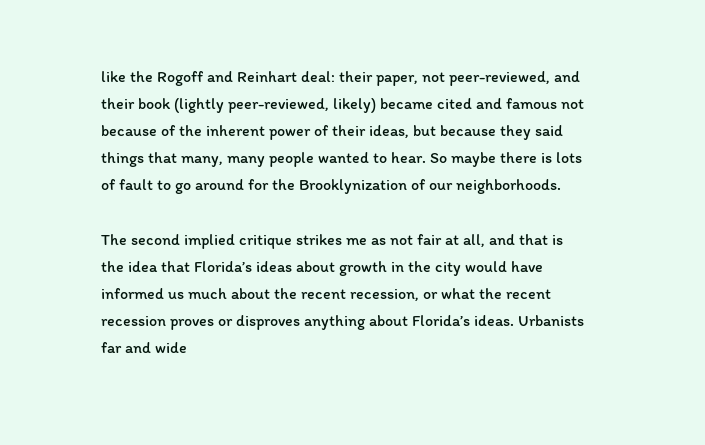like the Rogoff and Reinhart deal: their paper, not peer-reviewed, and their book (lightly peer-reviewed, likely) became cited and famous not because of the inherent power of their ideas, but because they said things that many, many people wanted to hear. So maybe there is lots of fault to go around for the Brooklynization of our neighborhoods.

The second implied critique strikes me as not fair at all, and that is the idea that Florida’s ideas about growth in the city would have informed us much about the recent recession, or what the recent recession proves or disproves anything about Florida’s ideas. Urbanists far and wide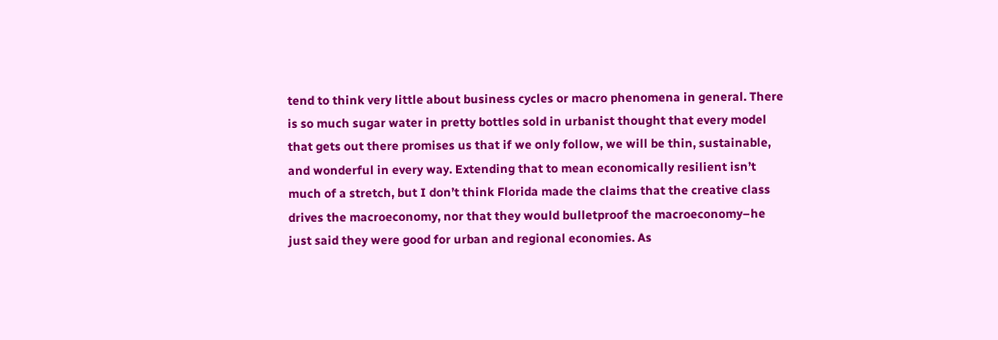tend to think very little about business cycles or macro phenomena in general. There is so much sugar water in pretty bottles sold in urbanist thought that every model that gets out there promises us that if we only follow, we will be thin, sustainable, and wonderful in every way. Extending that to mean economically resilient isn’t much of a stretch, but I don’t think Florida made the claims that the creative class drives the macroeconomy, nor that they would bulletproof the macroeconomy–he just said they were good for urban and regional economies. As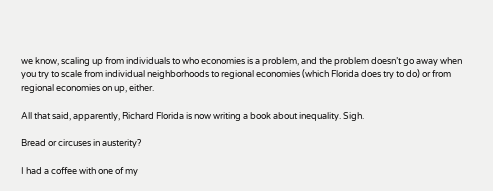we know, scaling up from individuals to who economies is a problem, and the problem doesn’t go away when you try to scale from individual neighborhoods to regional economies (which Florida does try to do) or from regional economies on up, either.

All that said, apparently, Richard Florida is now writing a book about inequality. Sigh.

Bread or circuses in austerity?

I had a coffee with one of my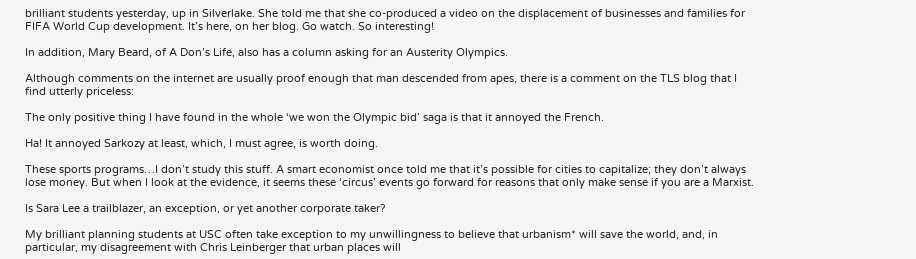brilliant students yesterday, up in Silverlake. She told me that she co-produced a video on the displacement of businesses and families for FIFA World Cup development. It’s here, on her blog. Go watch. So interesting!

In addition, Mary Beard, of A Don’s Life, also has a column asking for an Austerity Olympics.

Although comments on the internet are usually proof enough that man descended from apes, there is a comment on the TLS blog that I find utterly priceless:

The only positive thing I have found in the whole ‘we won the Olympic bid’ saga is that it annoyed the French.

Ha! It annoyed Sarkozy at least, which, I must agree, is worth doing.

These sports programs…I don’t study this stuff. A smart economist once told me that it’s possible for cities to capitalize; they don’t always lose money. But when I look at the evidence, it seems these ‘circus’ events go forward for reasons that only make sense if you are a Marxist.

Is Sara Lee a trailblazer, an exception, or yet another corporate taker?

My brilliant planning students at USC often take exception to my unwillingness to believe that urbanism* will save the world, and, in particular, my disagreement with Chris Leinberger that urban places will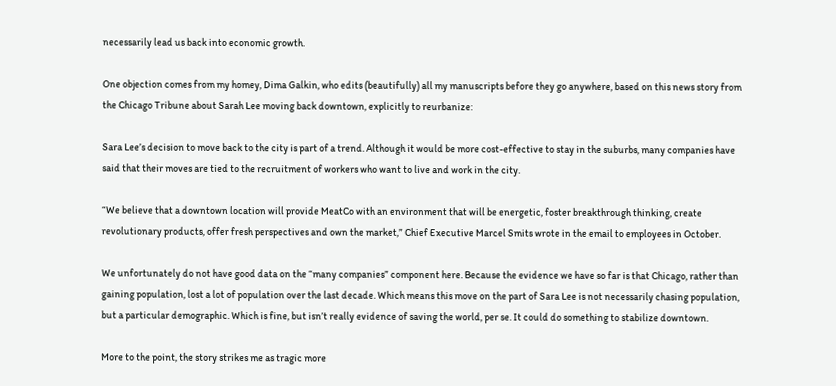necessarily lead us back into economic growth.

One objection comes from my homey, Dima Galkin, who edits (beautifully) all my manuscripts before they go anywhere, based on this news story from the Chicago Tribune about Sarah Lee moving back downtown, explicitly to reurbanize:

Sara Lee’s decision to move back to the city is part of a trend. Although it would be more cost-effective to stay in the suburbs, many companies have said that their moves are tied to the recruitment of workers who want to live and work in the city.

“We believe that a downtown location will provide MeatCo with an environment that will be energetic, foster breakthrough thinking, create revolutionary products, offer fresh perspectives and own the market,” Chief Executive Marcel Smits wrote in the email to employees in October.

We unfortunately do not have good data on the “many companies” component here. Because the evidence we have so far is that Chicago, rather than gaining population, lost a lot of population over the last decade. Which means this move on the part of Sara Lee is not necessarily chasing population, but a particular demographic. Which is fine, but isn’t really evidence of saving the world, per se. It could do something to stabilize downtown.

More to the point, the story strikes me as tragic more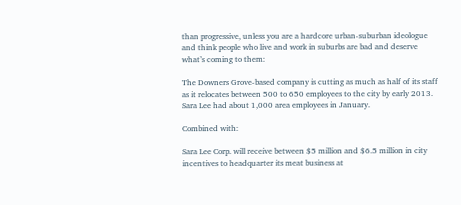than progressive, unless you are a hardcore urban-suburban ideologue and think people who live and work in suburbs are bad and deserve what’s coming to them:

The Downers Grove-based company is cutting as much as half of its staff as it relocates between 500 to 650 employees to the city by early 2013. Sara Lee had about 1,000 area employees in January.

Combined with:

Sara Lee Corp. will receive between $5 million and $6.5 million in city incentives to headquarter its meat business at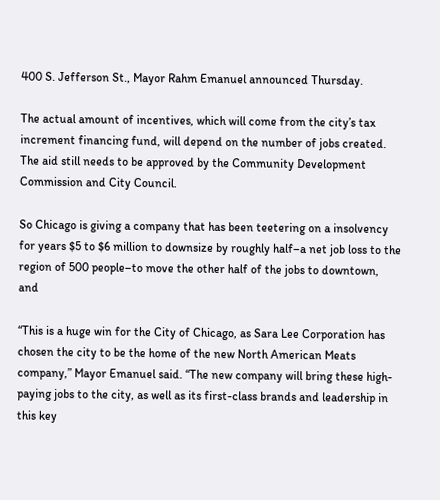400 S. Jefferson St., Mayor Rahm Emanuel announced Thursday.

The actual amount of incentives, which will come from the city’s tax increment financing fund, will depend on the number of jobs created. The aid still needs to be approved by the Community Development Commission and City Council.

So Chicago is giving a company that has been teetering on a insolvency for years $5 to $6 million to downsize by roughly half–a net job loss to the region of 500 people–to move the other half of the jobs to downtown, and

“This is a huge win for the City of Chicago, as Sara Lee Corporation has chosen the city to be the home of the new North American Meats company,” Mayor Emanuel said. “The new company will bring these high-paying jobs to the city, as well as its first-class brands and leadership in this key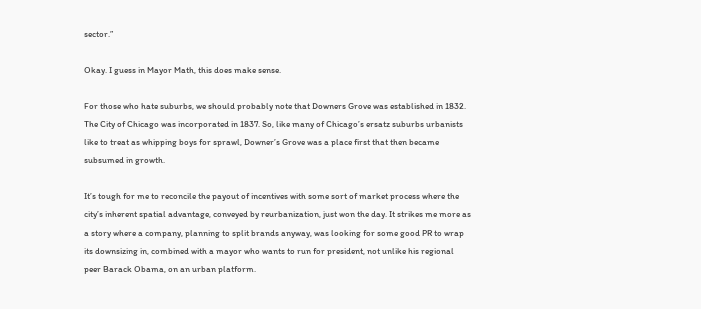sector.”

Okay. I guess in Mayor Math, this does make sense.

For those who hate suburbs, we should probably note that Downers Grove was established in 1832. The City of Chicago was incorporated in 1837. So, like many of Chicago’s ersatz suburbs urbanists like to treat as whipping boys for sprawl, Downer’s Grove was a place first that then became subsumed in growth.

It’s tough for me to reconcile the payout of incentives with some sort of market process where the city’s inherent spatial advantage, conveyed by reurbanization, just won the day. It strikes me more as a story where a company, planning to split brands anyway, was looking for some good PR to wrap its downsizing in, combined with a mayor who wants to run for president, not unlike his regional peer Barack Obama, on an urban platform.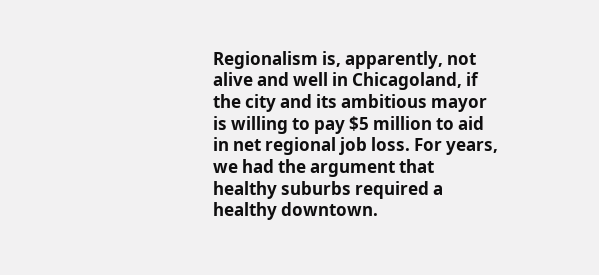Regionalism is, apparently, not alive and well in Chicagoland, if the city and its ambitious mayor is willing to pay $5 million to aid in net regional job loss. For years, we had the argument that healthy suburbs required a healthy downtown.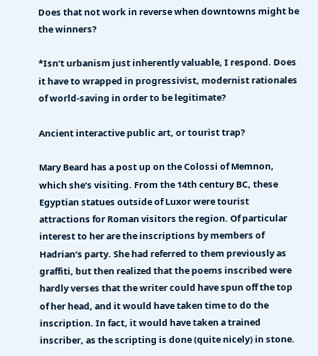Does that not work in reverse when downtowns might be the winners?

*Isn’t urbanism just inherently valuable, I respond. Does it have to wrapped in progressivist, modernist rationales of world-saving in order to be legitimate?

Ancient interactive public art, or tourist trap?

Mary Beard has a post up on the Colossi of Memnon, which she’s visiting. From the 14th century BC, these Egyptian statues outside of Luxor were tourist attractions for Roman visitors the region. Of particular interest to her are the inscriptions by members of Hadrian’s party. She had referred to them previously as graffiti, but then realized that the poems inscribed were hardly verses that the writer could have spun off the top of her head, and it would have taken time to do the inscription. In fact, it would have taken a trained inscriber, as the scripting is done (quite nicely) in stone.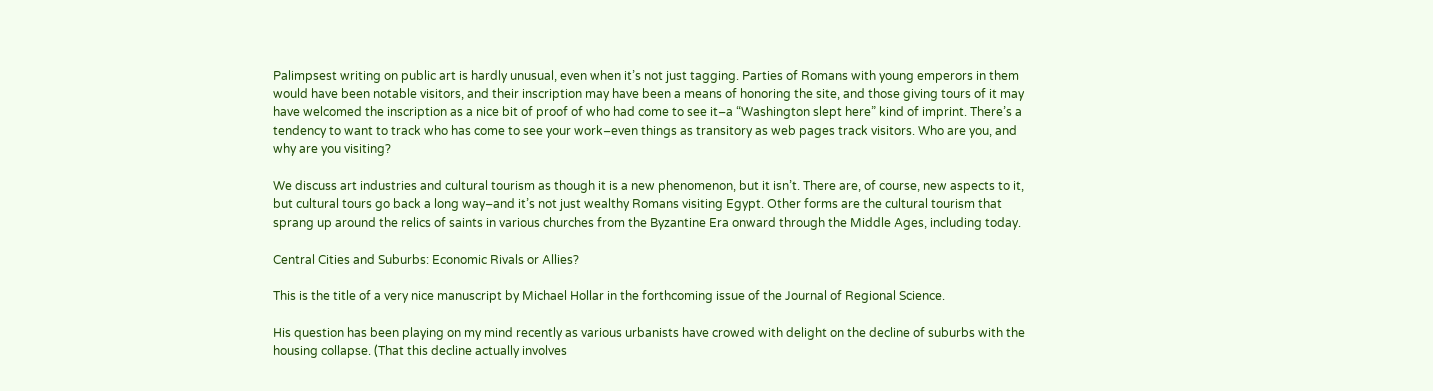Palimpsest writing on public art is hardly unusual, even when it’s not just tagging. Parties of Romans with young emperors in them would have been notable visitors, and their inscription may have been a means of honoring the site, and those giving tours of it may have welcomed the inscription as a nice bit of proof of who had come to see it–a “Washington slept here” kind of imprint. There’s a tendency to want to track who has come to see your work–even things as transitory as web pages track visitors. Who are you, and why are you visiting?

We discuss art industries and cultural tourism as though it is a new phenomenon, but it isn’t. There are, of course, new aspects to it, but cultural tours go back a long way–and it’s not just wealthy Romans visiting Egypt. Other forms are the cultural tourism that sprang up around the relics of saints in various churches from the Byzantine Era onward through the Middle Ages, including today.

Central Cities and Suburbs: Economic Rivals or Allies?

This is the title of a very nice manuscript by Michael Hollar in the forthcoming issue of the Journal of Regional Science.

His question has been playing on my mind recently as various urbanists have crowed with delight on the decline of suburbs with the housing collapse. (That this decline actually involves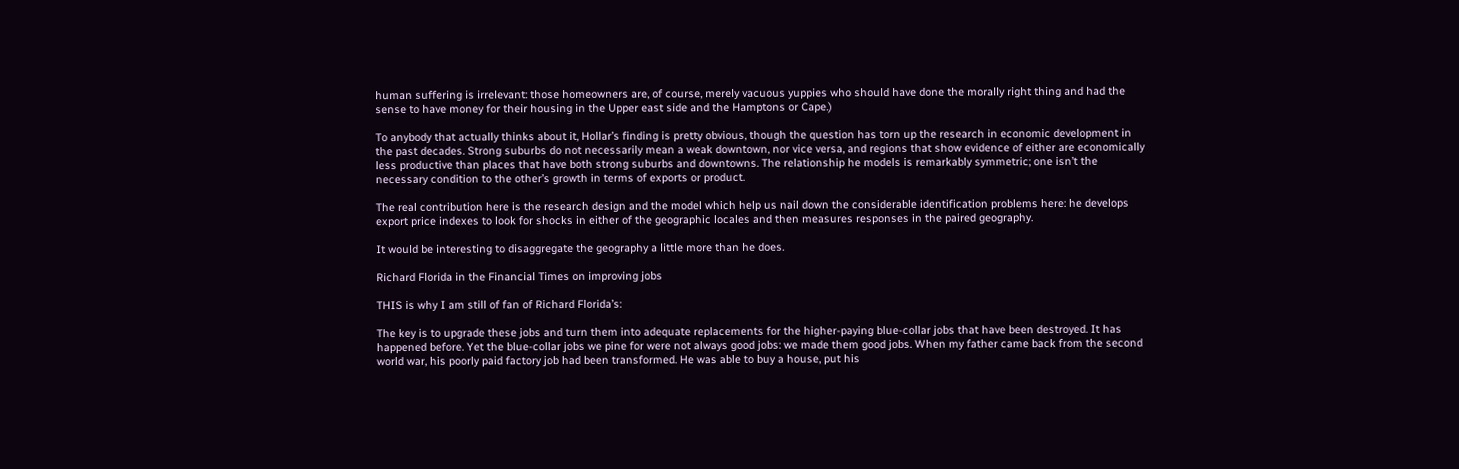human suffering is irrelevant: those homeowners are, of course, merely vacuous yuppies who should have done the morally right thing and had the sense to have money for their housing in the Upper east side and the Hamptons or Cape.)

To anybody that actually thinks about it, Hollar’s finding is pretty obvious, though the question has torn up the research in economic development in the past decades. Strong suburbs do not necessarily mean a weak downtown, nor vice versa, and regions that show evidence of either are economically less productive than places that have both strong suburbs and downtowns. The relationship he models is remarkably symmetric; one isn’t the necessary condition to the other’s growth in terms of exports or product.

The real contribution here is the research design and the model which help us nail down the considerable identification problems here: he develops export price indexes to look for shocks in either of the geographic locales and then measures responses in the paired geography.

It would be interesting to disaggregate the geography a little more than he does.

Richard Florida in the Financial Times on improving jobs

THIS is why I am still of fan of Richard Florida’s:

The key is to upgrade these jobs and turn them into adequate replacements for the higher-paying blue-collar jobs that have been destroyed. It has happened before. Yet the blue-collar jobs we pine for were not always good jobs: we made them good jobs. When my father came back from the second world war, his poorly paid factory job had been transformed. He was able to buy a house, put his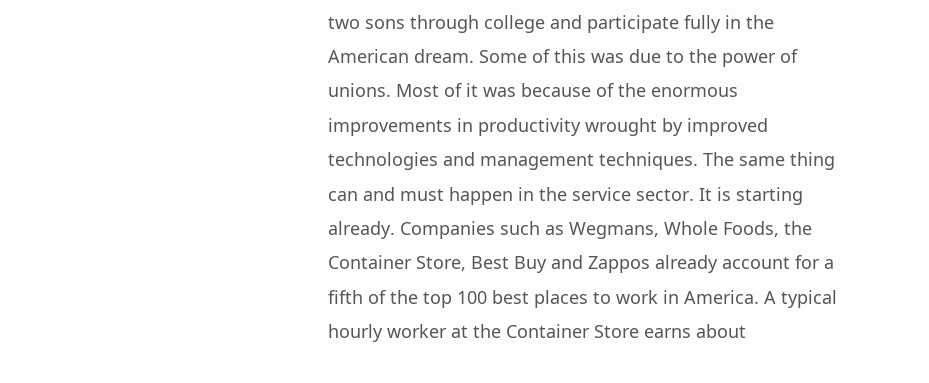two sons through college and participate fully in the American dream. Some of this was due to the power of unions. Most of it was because of the enormous improvements in productivity wrought by improved technologies and management techniques. The same thing can and must happen in the service sector. It is starting already. Companies such as Wegmans, Whole Foods, the Container Store, Best Buy and Zappos already account for a fifth of the top 100 best places to work in America. A typical hourly worker at the Container Store earns about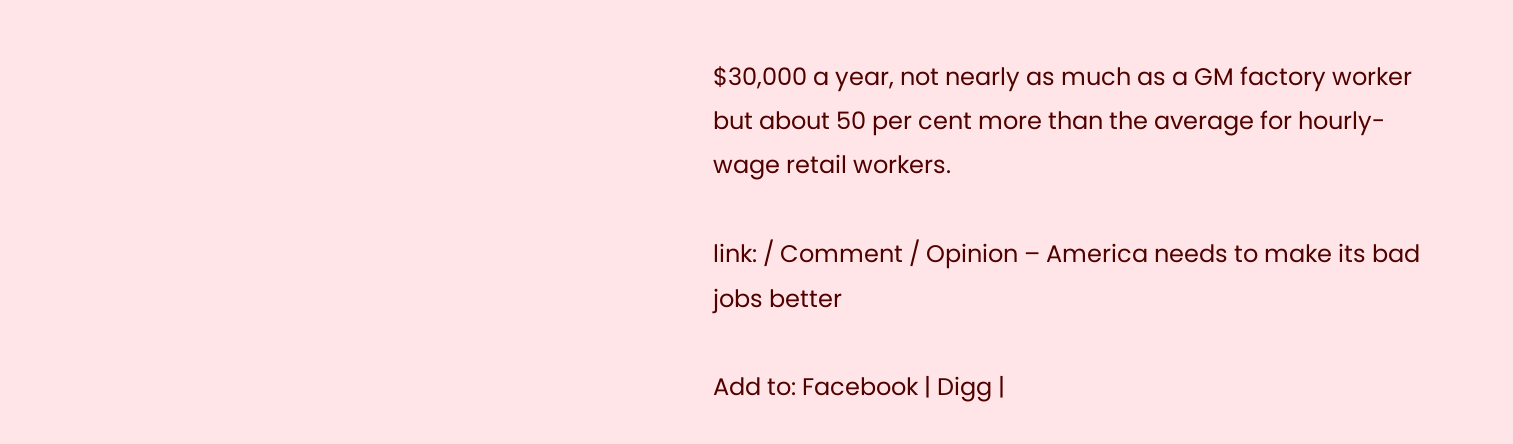$30,000 a year, not nearly as much as a GM factory worker but about 50 per cent more than the average for hourly-wage retail workers.

link: / Comment / Opinion – America needs to make its bad jobs better

Add to: Facebook | Digg |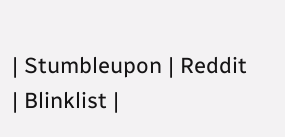| Stumbleupon | Reddit | Blinklist |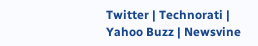Twitter | Technorati | Yahoo Buzz | Newsvine